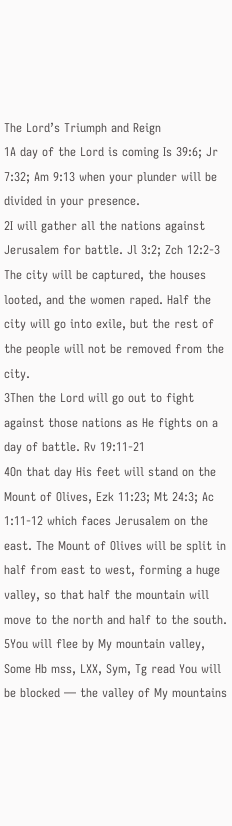The Lord’s Triumph and Reign
1A day of the Lord is coming Is 39:6; Jr 7:32; Am 9:13 when your plunder will be divided in your presence.
2I will gather all the nations against Jerusalem for battle. Jl 3:2; Zch 12:2-3 The city will be captured, the houses looted, and the women raped. Half the city will go into exile, but the rest of the people will not be removed from the city.
3Then the Lord will go out to fight against those nations as He fights on a day of battle. Rv 19:11-21
4On that day His feet will stand on the Mount of Olives, Ezk 11:23; Mt 24:3; Ac 1:11-12 which faces Jerusalem on the east. The Mount of Olives will be split in half from east to west, forming a huge valley, so that half the mountain will move to the north and half to the south.
5You will flee by My mountain valley, Some Hb mss, LXX, Sym, Tg read You will be blocked — the valley of My mountains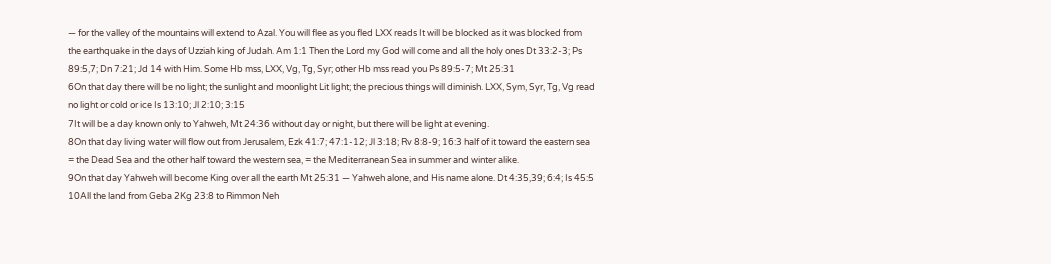— for the valley of the mountains will extend to Azal. You will flee as you fled LXX reads It will be blocked as it was blocked from the earthquake in the days of Uzziah king of Judah. Am 1:1 Then the Lord my God will come and all the holy ones Dt 33:2-3; Ps 89:5,7; Dn 7:21; Jd 14 with Him. Some Hb mss, LXX, Vg, Tg, Syr; other Hb mss read you Ps 89:5-7; Mt 25:31
6On that day there will be no light; the sunlight and moonlight Lit light; the precious things will diminish. LXX, Sym, Syr, Tg, Vg read no light or cold or ice Is 13:10; Jl 2:10; 3:15
7It will be a day known only to Yahweh, Mt 24:36 without day or night, but there will be light at evening.
8On that day living water will flow out from Jerusalem, Ezk 41:7; 47:1-12; Jl 3:18; Rv 8:8-9; 16:3 half of it toward the eastern sea = the Dead Sea and the other half toward the western sea, = the Mediterranean Sea in summer and winter alike.
9On that day Yahweh will become King over all the earth Mt 25:31 — Yahweh alone, and His name alone. Dt 4:35,39; 6:4; Is 45:5
10All the land from Geba 2Kg 23:8 to Rimmon Neh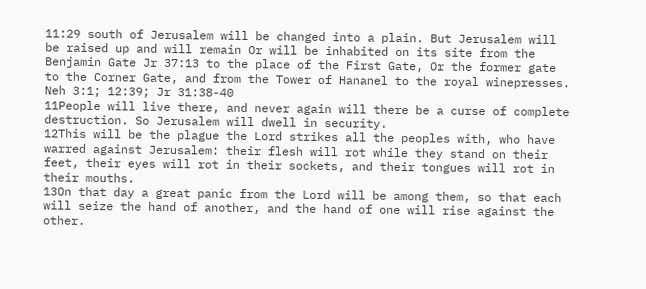11:29 south of Jerusalem will be changed into a plain. But Jerusalem will be raised up and will remain Or will be inhabited on its site from the Benjamin Gate Jr 37:13 to the place of the First Gate, Or the former gate to the Corner Gate, and from the Tower of Hananel to the royal winepresses. Neh 3:1; 12:39; Jr 31:38-40
11People will live there, and never again will there be a curse of complete destruction. So Jerusalem will dwell in security.
12This will be the plague the Lord strikes all the peoples with, who have warred against Jerusalem: their flesh will rot while they stand on their feet, their eyes will rot in their sockets, and their tongues will rot in their mouths.
13On that day a great panic from the Lord will be among them, so that each will seize the hand of another, and the hand of one will rise against the other.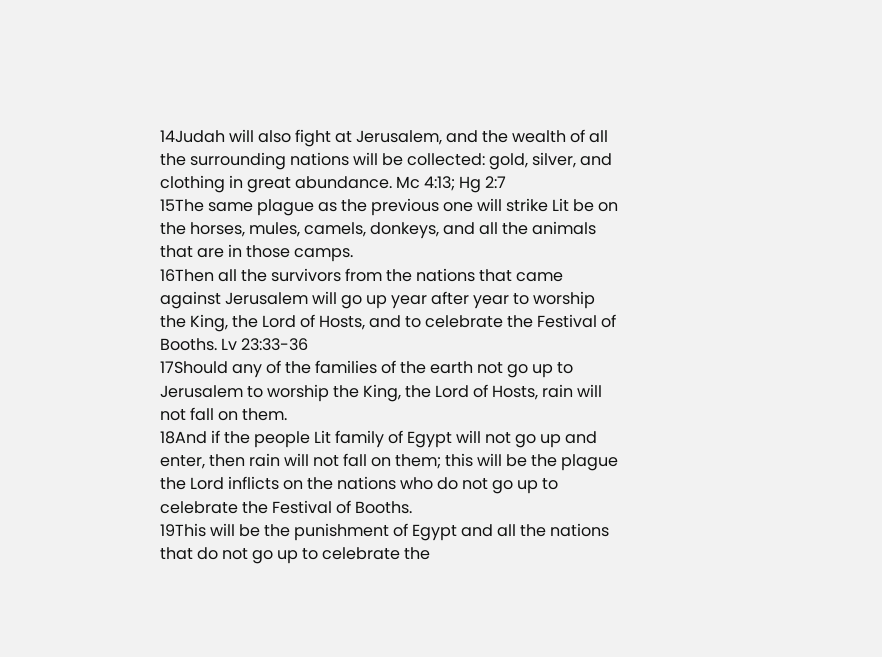14Judah will also fight at Jerusalem, and the wealth of all the surrounding nations will be collected: gold, silver, and clothing in great abundance. Mc 4:13; Hg 2:7
15The same plague as the previous one will strike Lit be on the horses, mules, camels, donkeys, and all the animals that are in those camps.
16Then all the survivors from the nations that came against Jerusalem will go up year after year to worship the King, the Lord of Hosts, and to celebrate the Festival of Booths. Lv 23:33-36
17Should any of the families of the earth not go up to Jerusalem to worship the King, the Lord of Hosts, rain will not fall on them.
18And if the people Lit family of Egypt will not go up and enter, then rain will not fall on them; this will be the plague the Lord inflicts on the nations who do not go up to celebrate the Festival of Booths.
19This will be the punishment of Egypt and all the nations that do not go up to celebrate the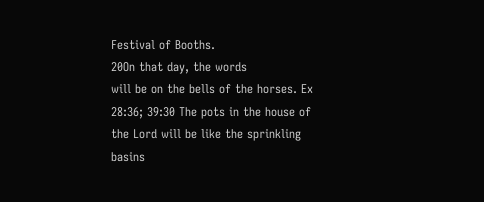Festival of Booths.
20On that day, the words
will be on the bells of the horses. Ex 28:36; 39:30 The pots in the house of the Lord will be like the sprinkling basins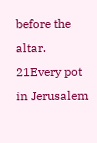before the altar.
21Every pot in Jerusalem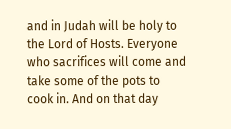and in Judah will be holy to the Lord of Hosts. Everyone who sacrifices will come and take some of the pots to cook in. And on that day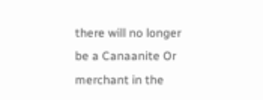there will no longer be a Canaanite Or merchant in the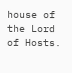house of the Lord of Hosts.